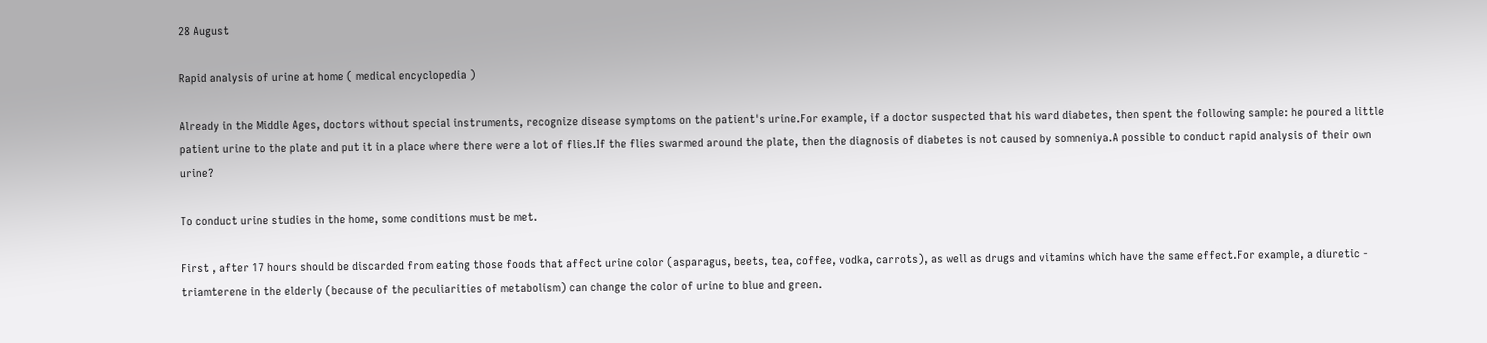28 August

Rapid analysis of urine at home ( medical encyclopedia )

Already in the Middle Ages, doctors without special instruments, recognize disease symptoms on the patient's urine.For example, if a doctor suspected that his ward diabetes, then spent the following sample: he poured a little patient urine to the plate and put it in a place where there were a lot of flies.If the flies swarmed around the plate, then the diagnosis of diabetes is not caused by somneniya.A possible to conduct rapid analysis of their own urine?

To conduct urine studies in the home, some conditions must be met.

First , after 17 hours should be discarded from eating those foods that affect urine color (asparagus, beets, tea, coffee, vodka, carrots), as well as drugs and vitamins which have the same effect.For example, a diuretic - triamterene in the elderly (because of the peculiarities of metabolism) can change the color of urine to blue and green.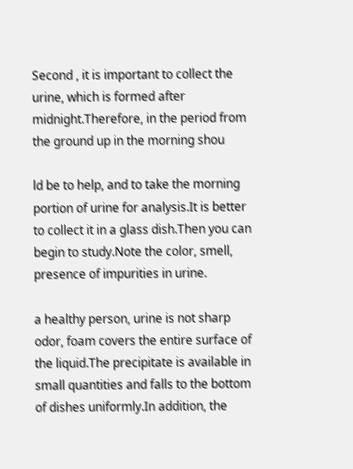Second , it is important to collect the urine, which is formed after midnight.Therefore, in the period from the ground up in the morning shou

ld be to help, and to take the morning portion of urine for analysis.It is better to collect it in a glass dish.Then you can begin to study.Note the color, smell, presence of impurities in urine.

a healthy person, urine is not sharp odor, foam covers the entire surface of the liquid.The precipitate is available in small quantities and falls to the bottom of dishes uniformly.In addition, the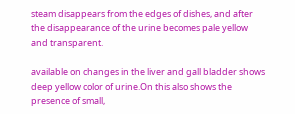steam disappears from the edges of dishes, and after the disappearance of the urine becomes pale yellow and transparent.

available on changes in the liver and gall bladder shows deep yellow color of urine.On this also shows the presence of small,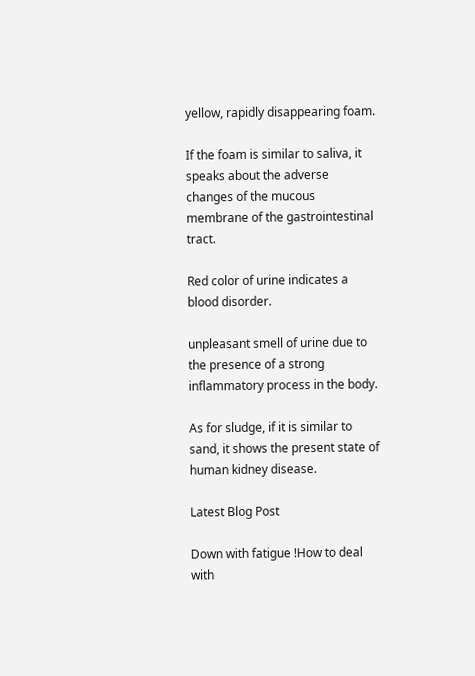yellow, rapidly disappearing foam.

If the foam is similar to saliva, it speaks about the adverse changes of the mucous membrane of the gastrointestinal tract.

Red color of urine indicates a blood disorder.

unpleasant smell of urine due to the presence of a strong inflammatory process in the body.

As for sludge, if it is similar to sand, it shows the present state of human kidney disease.

Latest Blog Post

Down with fatigue !How to deal with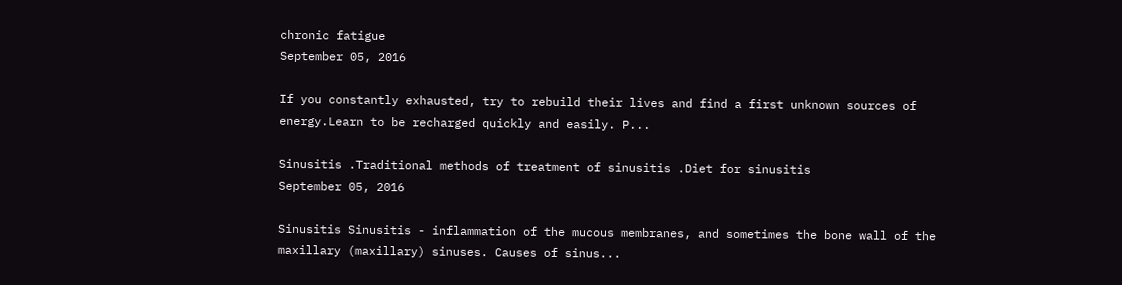chronic fatigue
September 05, 2016

If you constantly exhausted, try to rebuild their lives and find a first unknown sources of energy.Learn to be recharged quickly and easily. P...

Sinusitis .Traditional methods of treatment of sinusitis .Diet for sinusitis
September 05, 2016

Sinusitis Sinusitis - inflammation of the mucous membranes, and sometimes the bone wall of the maxillary (maxillary) sinuses. Causes of sinus...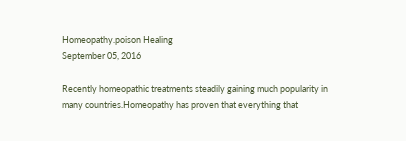Homeopathy.poison Healing
September 05, 2016

Recently homeopathic treatments steadily gaining much popularity in many countries.Homeopathy has proven that everything that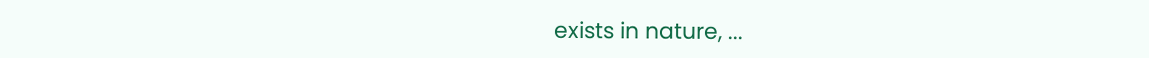exists in nature, ...